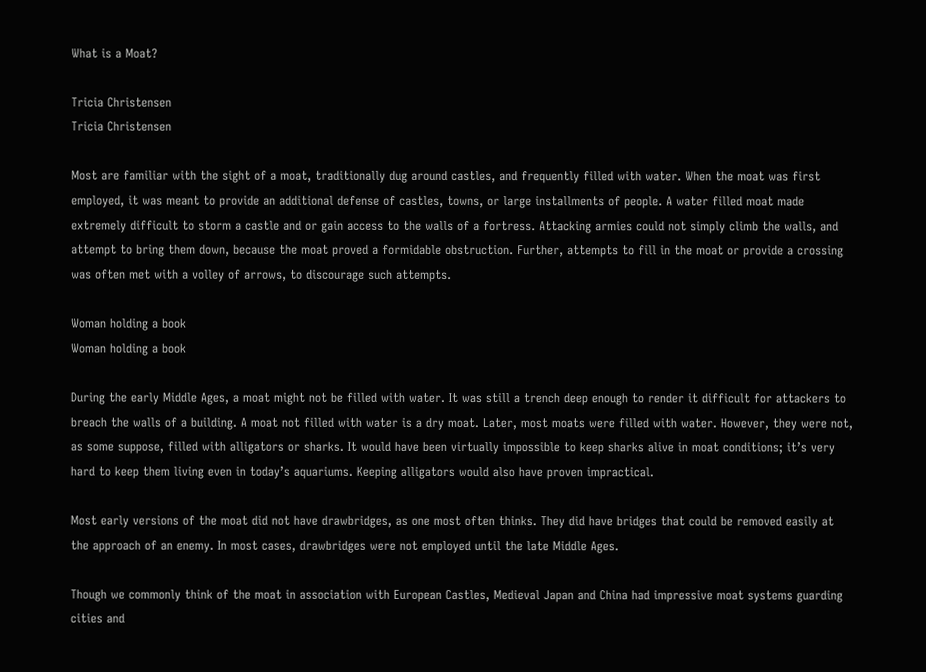What is a Moat?

Tricia Christensen
Tricia Christensen

Most are familiar with the sight of a moat, traditionally dug around castles, and frequently filled with water. When the moat was first employed, it was meant to provide an additional defense of castles, towns, or large installments of people. A water filled moat made extremely difficult to storm a castle and or gain access to the walls of a fortress. Attacking armies could not simply climb the walls, and attempt to bring them down, because the moat proved a formidable obstruction. Further, attempts to fill in the moat or provide a crossing was often met with a volley of arrows, to discourage such attempts.

Woman holding a book
Woman holding a book

During the early Middle Ages, a moat might not be filled with water. It was still a trench deep enough to render it difficult for attackers to breach the walls of a building. A moat not filled with water is a dry moat. Later, most moats were filled with water. However, they were not, as some suppose, filled with alligators or sharks. It would have been virtually impossible to keep sharks alive in moat conditions; it’s very hard to keep them living even in today’s aquariums. Keeping alligators would also have proven impractical.

Most early versions of the moat did not have drawbridges, as one most often thinks. They did have bridges that could be removed easily at the approach of an enemy. In most cases, drawbridges were not employed until the late Middle Ages.

Though we commonly think of the moat in association with European Castles, Medieval Japan and China had impressive moat systems guarding cities and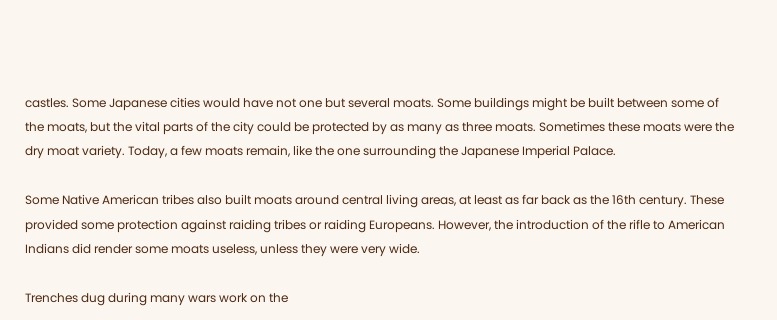castles. Some Japanese cities would have not one but several moats. Some buildings might be built between some of the moats, but the vital parts of the city could be protected by as many as three moats. Sometimes these moats were the dry moat variety. Today, a few moats remain, like the one surrounding the Japanese Imperial Palace.

Some Native American tribes also built moats around central living areas, at least as far back as the 16th century. These provided some protection against raiding tribes or raiding Europeans. However, the introduction of the rifle to American Indians did render some moats useless, unless they were very wide.

Trenches dug during many wars work on the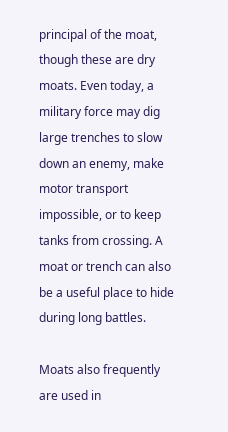principal of the moat, though these are dry moats. Even today, a military force may dig large trenches to slow down an enemy, make motor transport impossible, or to keep tanks from crossing. A moat or trench can also be a useful place to hide during long battles.

Moats also frequently are used in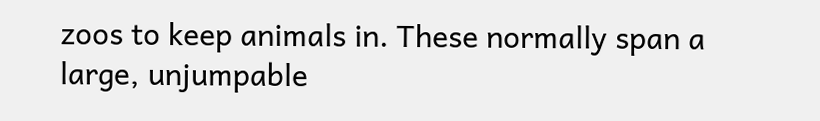zoos to keep animals in. These normally span a large, unjumpable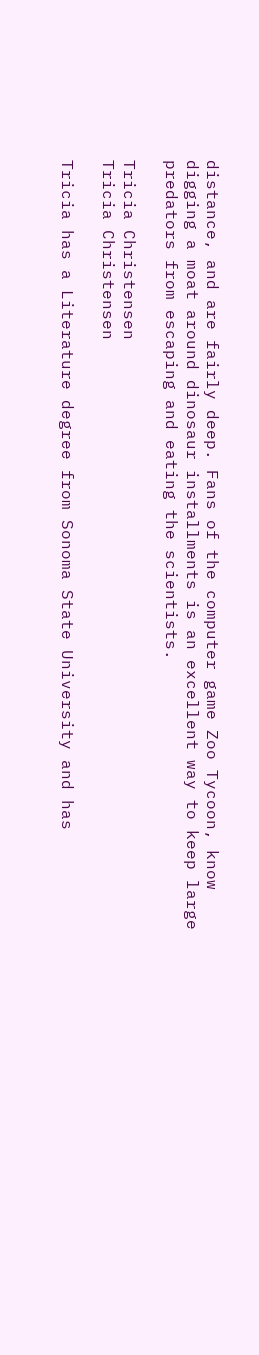distance, and are fairly deep. Fans of the computer game Zoo Tycoon, know digging a moat around dinosaur installments is an excellent way to keep large predators from escaping and eating the scientists.

Tricia Christensen
Tricia Christensen

Tricia has a Literature degree from Sonoma State University and has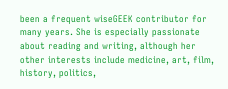been a frequent wiseGEEK contributor for many years. She is especially passionate about reading and writing, although her other interests include medicine, art, film, history, politics,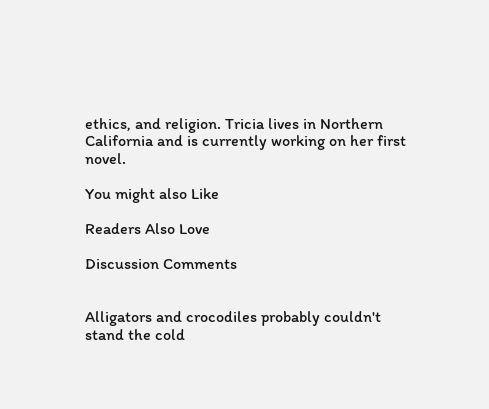ethics, and religion. Tricia lives in Northern California and is currently working on her first novel.

You might also Like

Readers Also Love

Discussion Comments


Alligators and crocodiles probably couldn't stand the cold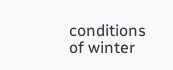conditions of winter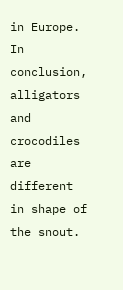in Europe. In conclusion, alligators and crocodiles are different in shape of the snout.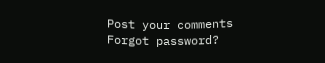Post your comments
Forgot password?